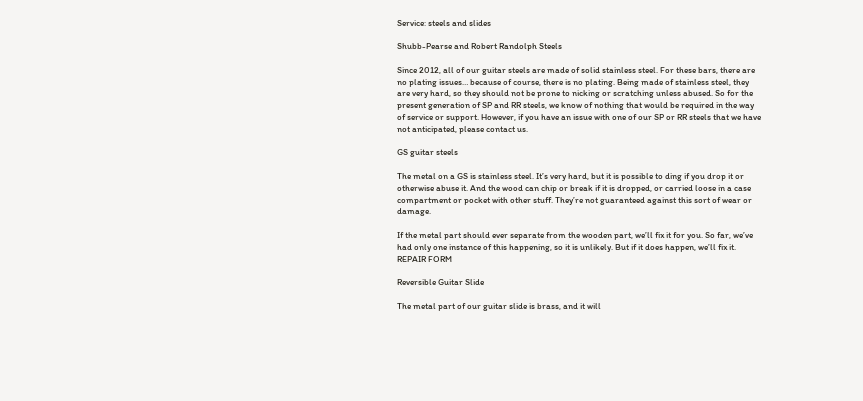Service: steels and slides

Shubb-Pearse and Robert Randolph Steels

Since 2012, all of our guitar steels are made of solid stainless steel. For these bars, there are no plating issues… because of course, there is no plating. Being made of stainless steel, they are very hard, so they should not be prone to nicking or scratching unless abused. So for the present generation of SP and RR steels, we know of nothing that would be required in the way of service or support. However, if you have an issue with one of our SP or RR steels that we have not anticipated, please contact us.

GS guitar steels

The metal on a GS is stainless steel. It’s very hard, but it is possible to ding if you drop it or otherwise abuse it. And the wood can chip or break if it is dropped, or carried loose in a case compartment or pocket with other stuff. They’re not guaranteed against this sort of wear or damage.

If the metal part should ever separate from the wooden part, we’ll fix it for you. So far, we’ve had only one instance of this happening, so it is unlikely. But if it does happen, we’ll fix it. REPAIR FORM

Reversible Guitar Slide

The metal part of our guitar slide is brass, and it will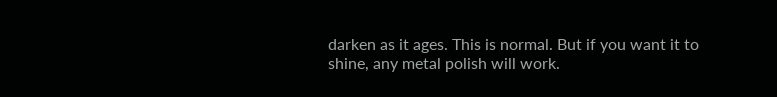darken as it ages. This is normal. But if you want it to shine, any metal polish will work.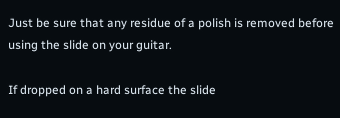Just be sure that any residue of a polish is removed before using the slide on your guitar.

If dropped on a hard surface the slide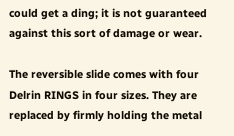could get a ding; it is not guaranteed against this sort of damage or wear.

The reversible slide comes with four Delrin RINGS in four sizes. They are replaced by firmly holding the metal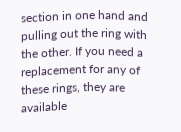section in one hand and pulling out the ring with the other. If you need a replacement for any of these rings, they are available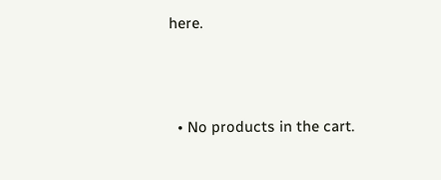here.



  • No products in the cart.